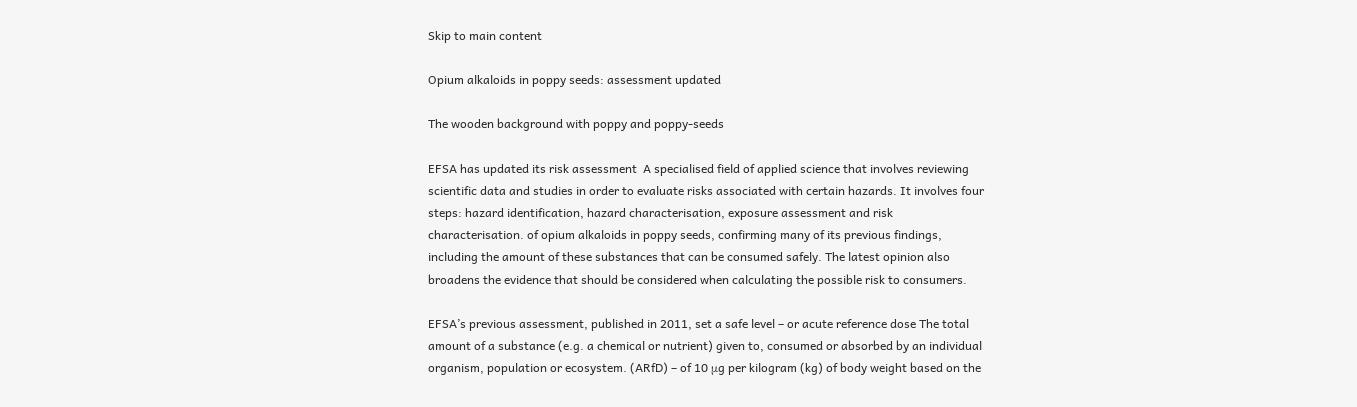Skip to main content

Opium alkaloids in poppy seeds: assessment updated

The wooden background with poppy and poppy-seeds

EFSA has updated its risk assessment  A specialised field of applied science that involves reviewing scientific data and studies in order to evaluate risks associated with certain hazards. It involves four steps: hazard identification, hazard characterisation, exposure assessment and risk characterisation. of opium alkaloids in poppy seeds, confirming many of its previous findings, including the amount of these substances that can be consumed safely. The latest opinion also broadens the evidence that should be considered when calculating the possible risk to consumers.

EFSA’s previous assessment, published in 2011, set a safe level – or acute reference dose The total amount of a substance (e.g. a chemical or nutrient) given to, consumed or absorbed by an individual organism, population or ecosystem. (ARfD) – of 10 μg per kilogram (kg) of body weight based on the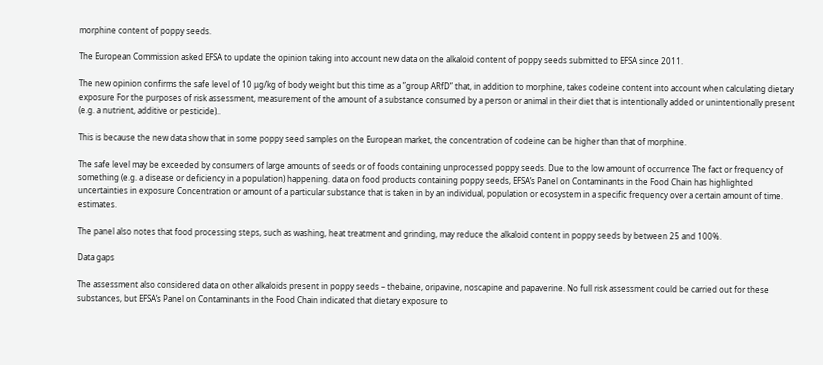morphine content of poppy seeds.

The European Commission asked EFSA to update the opinion taking into account new data on the alkaloid content of poppy seeds submitted to EFSA since 2011.

The new opinion confirms the safe level of 10 μg/kg of body weight but this time as a ”group ARfD” that, in addition to morphine, takes codeine content into account when calculating dietary exposure For the purposes of risk assessment, measurement of the amount of a substance consumed by a person or animal in their diet that is intentionally added or unintentionally present (e.g. a nutrient, additive or pesticide)..

This is because the new data show that in some poppy seed samples on the European market, the concentration of codeine can be higher than that of morphine.

The safe level may be exceeded by consumers of large amounts of seeds or of foods containing unprocessed poppy seeds. Due to the low amount of occurrence The fact or frequency of something (e.g. a disease or deficiency in a population) happening. data on food products containing poppy seeds, EFSA’s Panel on Contaminants in the Food Chain has highlighted uncertainties in exposure Concentration or amount of a particular substance that is taken in by an individual, population or ecosystem in a specific frequency over a certain amount of time. estimates.

The panel also notes that food processing steps, such as washing, heat treatment and grinding, may reduce the alkaloid content in poppy seeds by between 25 and 100%.

Data gaps

The assessment also considered data on other alkaloids present in poppy seeds – thebaine, oripavine, noscapine and papaverine. No full risk assessment could be carried out for these substances, but EFSA’s Panel on Contaminants in the Food Chain indicated that dietary exposure to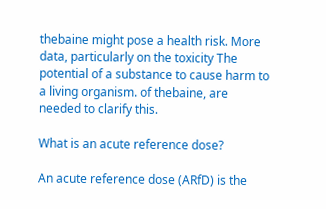thebaine might pose a health risk. More data, particularly on the toxicity The potential of a substance to cause harm to a living organism. of thebaine, are needed to clarify this.

What is an acute reference dose?

An acute reference dose (ARfD) is the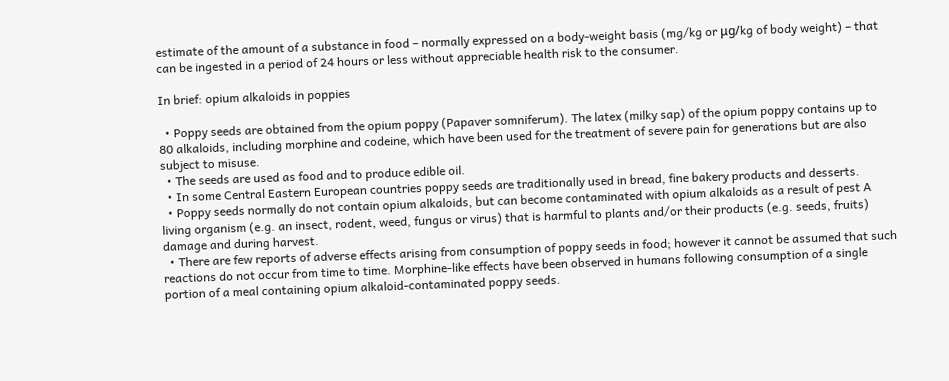estimate of the amount of a substance in food – normally expressed on a body-weight basis (mg/kg or μg/kg of body weight) – that can be ingested in a period of 24 hours or less without appreciable health risk to the consumer.

In brief: opium alkaloids in poppies

  • Poppy seeds are obtained from the opium poppy (Papaver somniferum). The latex (milky sap) of the opium poppy contains up to 80 alkaloids, including morphine and codeine, which have been used for the treatment of severe pain for generations but are also subject to misuse.
  • The seeds are used as food and to produce edible oil.
  • In some Central Eastern European countries poppy seeds are traditionally used in bread, fine bakery products and desserts.
  • Poppy seeds normally do not contain opium alkaloids, but can become contaminated with opium alkaloids as a result of pest A living organism (e.g. an insect, rodent, weed, fungus or virus) that is harmful to plants and/or their products (e.g. seeds, fruits) damage and during harvest.
  • There are few reports of adverse effects arising from consumption of poppy seeds in food; however it cannot be assumed that such reactions do not occur from time to time. Morphine-like effects have been observed in humans following consumption of a single portion of a meal containing opium alkaloid-contaminated poppy seeds.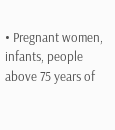• Pregnant women, infants, people above 75 years of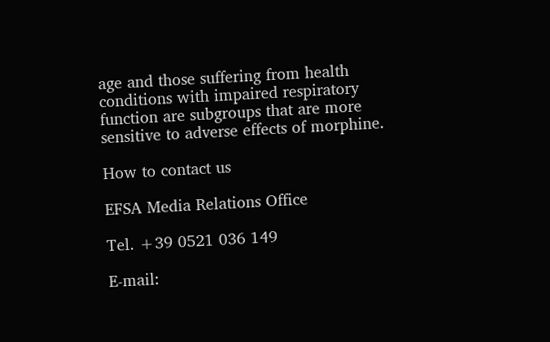age and those suffering from health conditions with impaired respiratory function are subgroups that are more sensitive to adverse effects of morphine.

How to contact us

EFSA Media Relations Office

Tel. +39 0521 036 149

E-mail: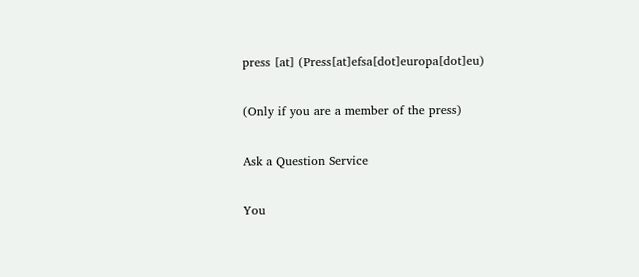press [at] (Press[at]efsa[dot]europa[dot]eu)

(Only if you are a member of the press)

Ask a Question Service

You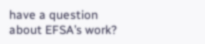have a question about EFSA’s work?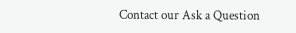Contact our Ask a Question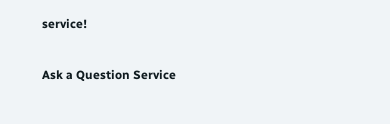service!

Ask a Question Service